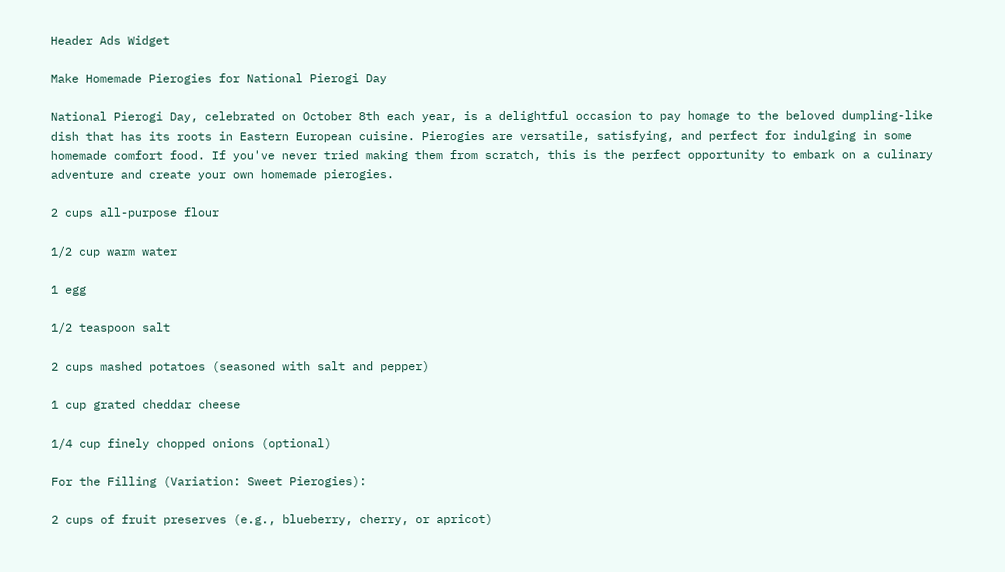Header Ads Widget

Make Homemade Pierogies for National Pierogi Day

National Pierogi Day, celebrated on October 8th each year, is a delightful occasion to pay homage to the beloved dumpling-like dish that has its roots in Eastern European cuisine. Pierogies are versatile, satisfying, and perfect for indulging in some homemade comfort food. If you've never tried making them from scratch, this is the perfect opportunity to embark on a culinary adventure and create your own homemade pierogies.

2 cups all-purpose flour

1/2 cup warm water

1 egg

1/2 teaspoon salt

2 cups mashed potatoes (seasoned with salt and pepper)

1 cup grated cheddar cheese

1/4 cup finely chopped onions (optional)

For the Filling (Variation: Sweet Pierogies):

2 cups of fruit preserves (e.g., blueberry, cherry, or apricot)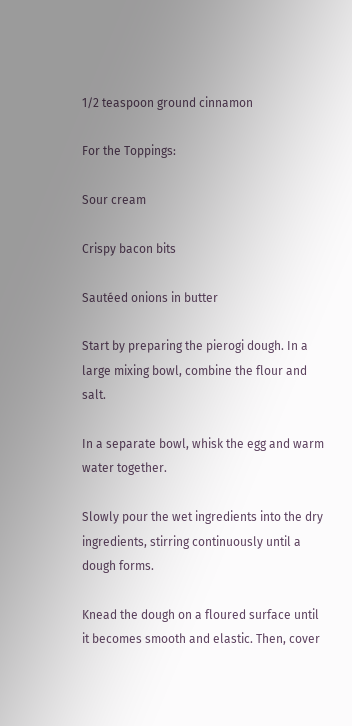1/2 teaspoon ground cinnamon

For the Toppings:

Sour cream

Crispy bacon bits

Sautéed onions in butter

Start by preparing the pierogi dough. In a large mixing bowl, combine the flour and salt.

In a separate bowl, whisk the egg and warm water together.

Slowly pour the wet ingredients into the dry ingredients, stirring continuously until a dough forms.

Knead the dough on a floured surface until it becomes smooth and elastic. Then, cover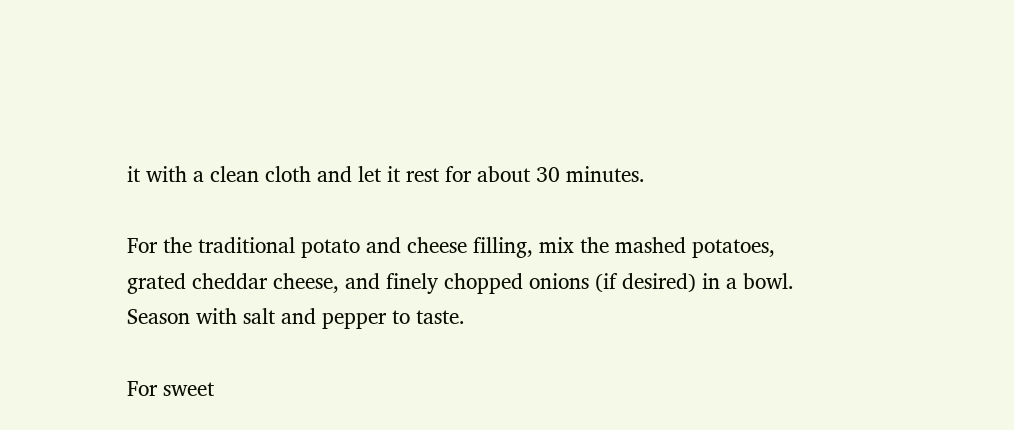it with a clean cloth and let it rest for about 30 minutes.

For the traditional potato and cheese filling, mix the mashed potatoes, grated cheddar cheese, and finely chopped onions (if desired) in a bowl. Season with salt and pepper to taste.

For sweet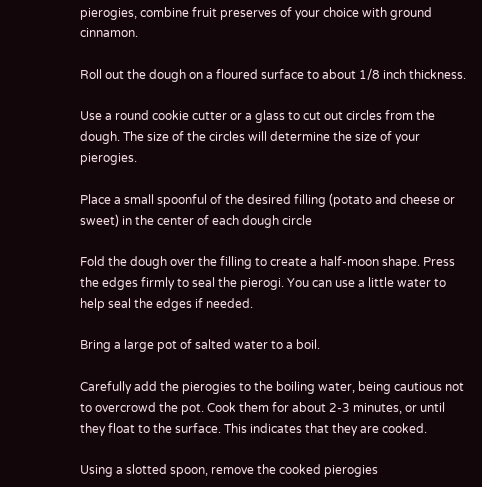pierogies, combine fruit preserves of your choice with ground cinnamon.

Roll out the dough on a floured surface to about 1/8 inch thickness.

Use a round cookie cutter or a glass to cut out circles from the dough. The size of the circles will determine the size of your pierogies.

Place a small spoonful of the desired filling (potato and cheese or sweet) in the center of each dough circle

Fold the dough over the filling to create a half-moon shape. Press the edges firmly to seal the pierogi. You can use a little water to help seal the edges if needed.

Bring a large pot of salted water to a boil.

Carefully add the pierogies to the boiling water, being cautious not to overcrowd the pot. Cook them for about 2-3 minutes, or until they float to the surface. This indicates that they are cooked.

Using a slotted spoon, remove the cooked pierogies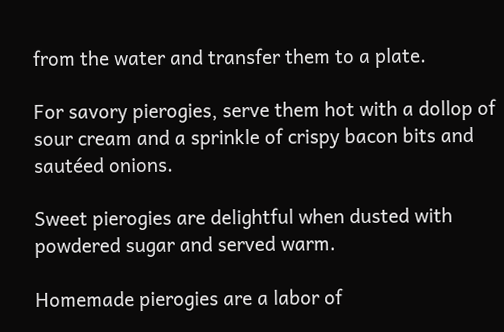from the water and transfer them to a plate.

For savory pierogies, serve them hot with a dollop of sour cream and a sprinkle of crispy bacon bits and sautéed onions.

Sweet pierogies are delightful when dusted with powdered sugar and served warm.

Homemade pierogies are a labor of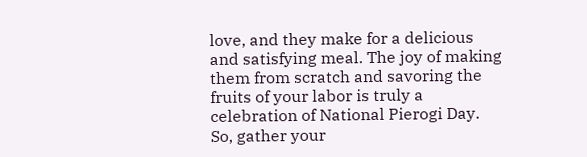love, and they make for a delicious and satisfying meal. The joy of making them from scratch and savoring the fruits of your labor is truly a celebration of National Pierogi Day. So, gather your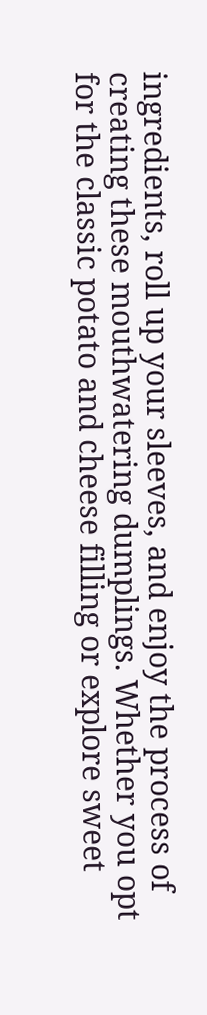ingredients, roll up your sleeves, and enjoy the process of creating these mouthwatering dumplings. Whether you opt for the classic potato and cheese filling or explore sweet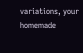variations, your homemade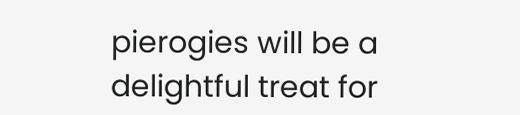pierogies will be a delightful treat for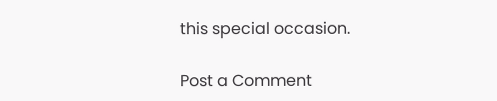this special occasion.

Post a Comment